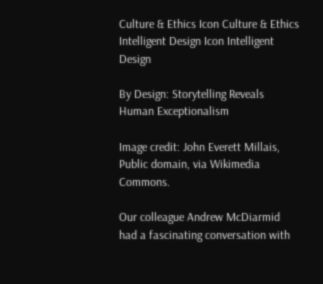Culture & Ethics Icon Culture & Ethics
Intelligent Design Icon Intelligent Design

By Design: Storytelling Reveals Human Exceptionalism

Image credit: John Everett Millais, Public domain, via Wikimedia Commons.

Our colleague Andrew McDiarmid had a fascinating conversation with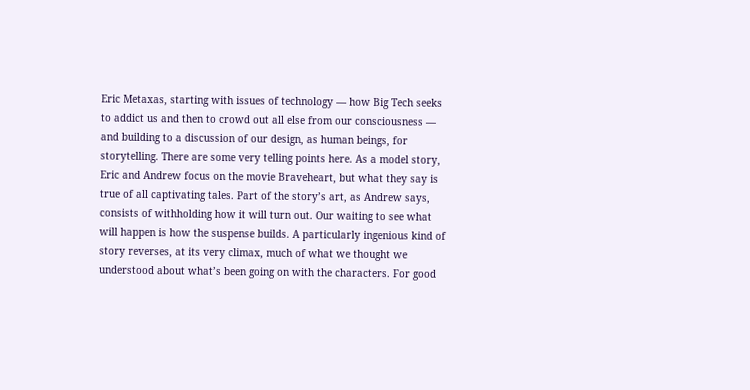Eric Metaxas, starting with issues of technology — how Big Tech seeks to addict us and then to crowd out all else from our consciousness — and building to a discussion of our design, as human beings, for storytelling. There are some very telling points here. As a model story, Eric and Andrew focus on the movie Braveheart, but what they say is true of all captivating tales. Part of the story’s art, as Andrew says, consists of withholding how it will turn out. Our waiting to see what will happen is how the suspense builds. A particularly ingenious kind of story reverses, at its very climax, much of what we thought we understood about what’s been going on with the characters. For good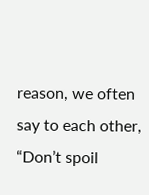reason, we often say to each other, “Don’t spoil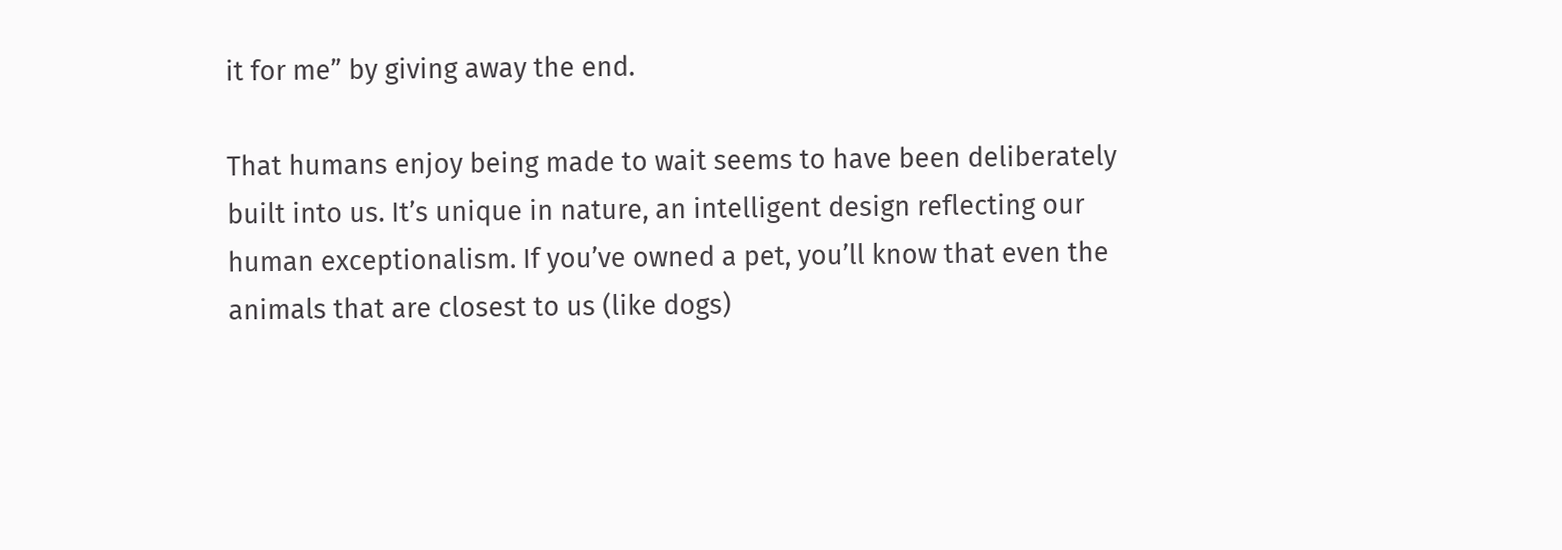it for me” by giving away the end.

That humans enjoy being made to wait seems to have been deliberately built into us. It’s unique in nature, an intelligent design reflecting our human exceptionalism. If you’ve owned a pet, you’ll know that even the animals that are closest to us (like dogs)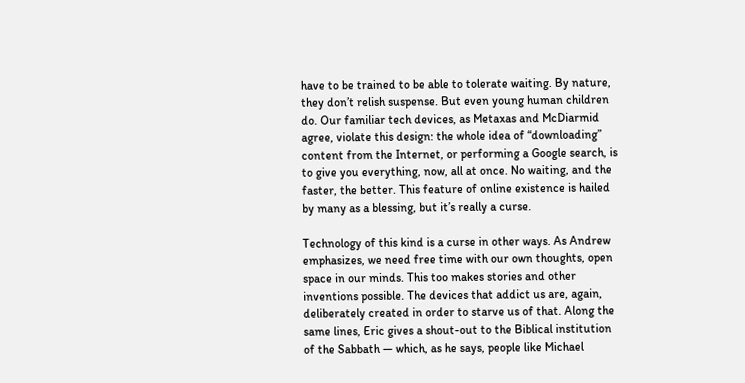have to be trained to be able to tolerate waiting. By nature, they don’t relish suspense. But even young human children do. Our familiar tech devices, as Metaxas and McDiarmid agree, violate this design: the whole idea of “downloading” content from the Internet, or performing a Google search, is to give you everything, now, all at once. No waiting, and the faster, the better. This feature of online existence is hailed by many as a blessing, but it’s really a curse.

Technology of this kind is a curse in other ways. As Andrew emphasizes, we need free time with our own thoughts, open space in our minds. This too makes stories and other inventions possible. The devices that addict us are, again, deliberately created in order to starve us of that. Along the same lines, Eric gives a shout-out to the Biblical institution of the Sabbath — which, as he says, people like Michael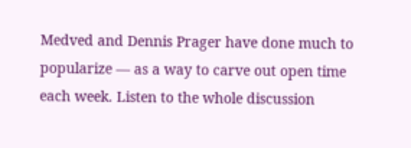Medved and Dennis Prager have done much to popularize — as a way to carve out open time each week. Listen to the whole discussion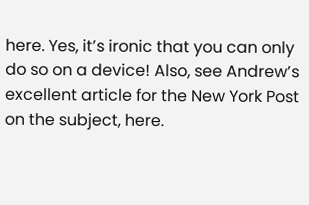here. Yes, it’s ironic that you can only do so on a device! Also, see Andrew’s excellent article for the New York Post on the subject, here.